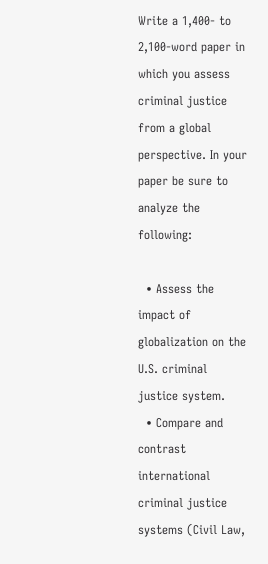Write a 1,400- to 2,100-word paper in which you assess criminal justice from a global perspective. In your paper be sure to analyze the following:

  • Assess the impact of globalization on the U.S. criminal justice system.
  • Compare and contrast international criminal justice systems (Civil Law,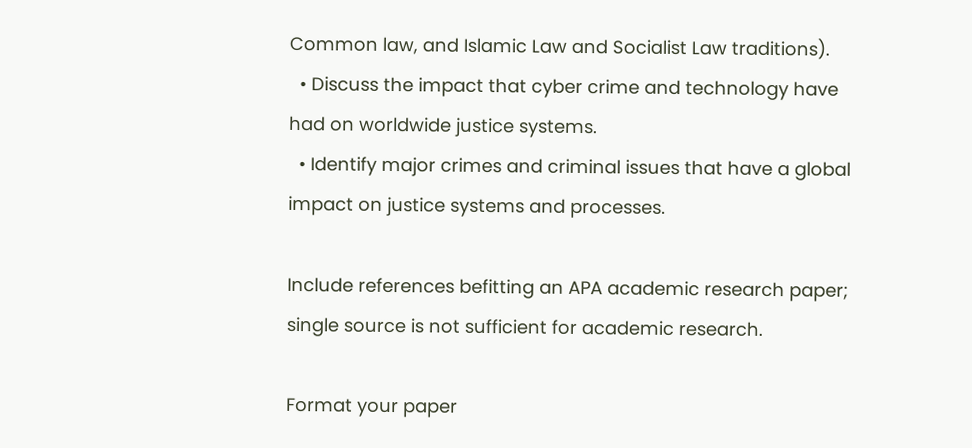Common law, and Islamic Law and Socialist Law traditions).
  • Discuss the impact that cyber crime and technology have had on worldwide justice systems.
  • Identify major crimes and criminal issues that have a global impact on justice systems and processes.

Include references befitting an APA academic research paper; single source is not sufficient for academic research.

Format your paper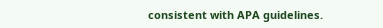consistent with APA guidelines.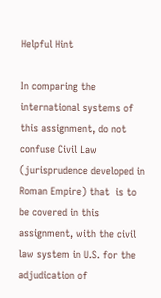Helpful Hint

In comparing the international systems of this assignment, do not confuse Civil Law (jurisprudence developed in Roman Empire) that  is to be covered in this assignment, with the civil law system in U.S. for the adjudication of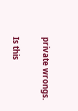private wrongs.

Is this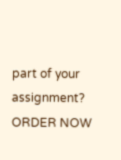part of your assignment? ORDER NOW